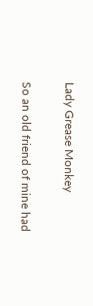Lady Grease Monkey

So an old friend of mine had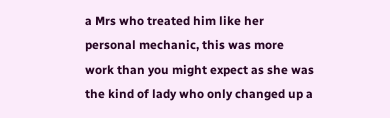a Mrs who treated him like her personal mechanic, this was more work than you might expect as she was the kind of lady who only changed up a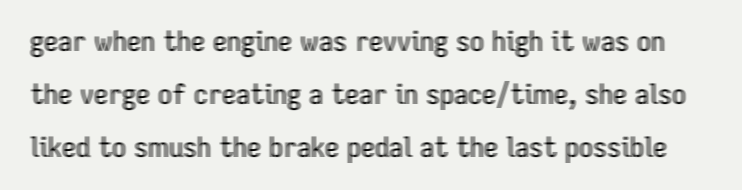gear when the engine was revving so high it was on the verge of creating a tear in space/time, she also liked to smush the brake pedal at the last possible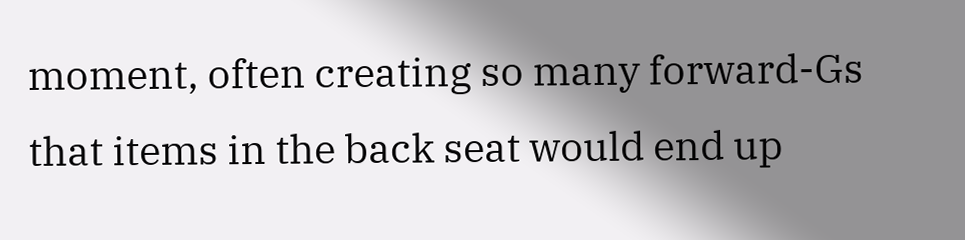moment, often creating so many forward-Gs that items in the back seat would end up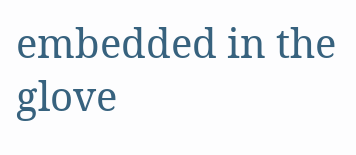embedded in the glove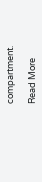compartment.

Read More